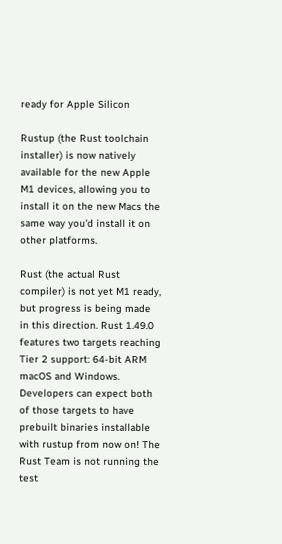ready for Apple Silicon

Rustup (the Rust toolchain installer) is now natively available for the new Apple M1 devices, allowing you to install it on the new Macs the same way you'd install it on other platforms.

Rust (the actual Rust compiler) is not yet M1 ready, but progress is being made in this direction. Rust 1.49.0 features two targets reaching Tier 2 support: 64-bit ARM macOS and Windows. Developers can expect both of those targets to have prebuilt binaries installable with rustup from now on! The Rust Team is not running the test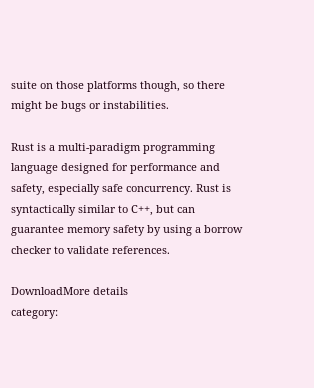suite on those platforms though, so there might be bugs or instabilities.

Rust is a multi-paradigm programming language designed for performance and safety, especially safe concurrency. Rust is syntactically similar to C++, but can guarantee memory safety by using a borrow checker to validate references.

DownloadMore details
category: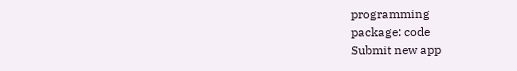programming
package: code
Submit new app